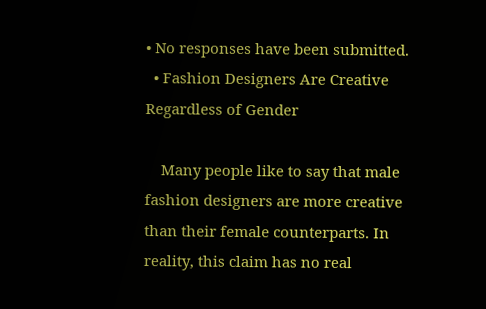• No responses have been submitted.
  • Fashion Designers Are Creative Regardless of Gender

    Many people like to say that male fashion designers are more creative than their female counterparts. In reality, this claim has no real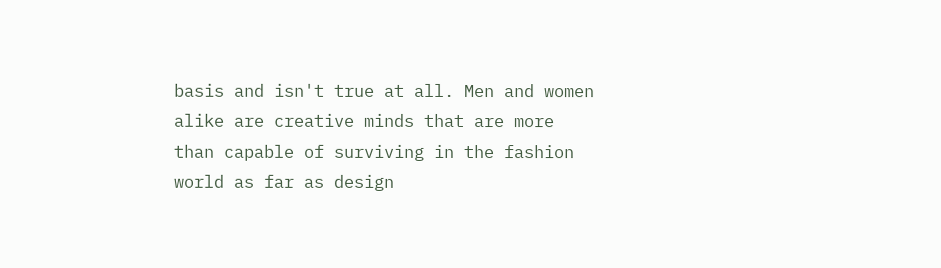basis and isn't true at all. Men and women alike are creative minds that are more than capable of surviving in the fashion world as far as design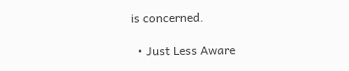is concerned.

  • Just Less Aware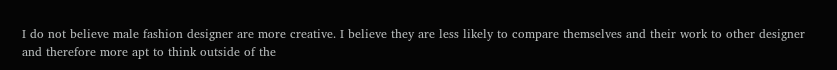I do not believe male fashion designer are more creative. I believe they are less likely to compare themselves and their work to other designer and therefore more apt to think outside of the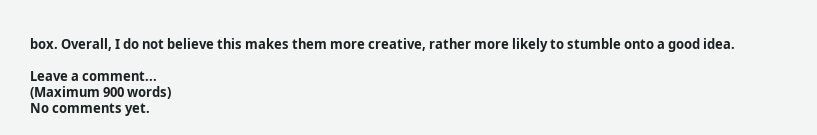box. Overall, I do not believe this makes them more creative, rather more likely to stumble onto a good idea.

Leave a comment...
(Maximum 900 words)
No comments yet.